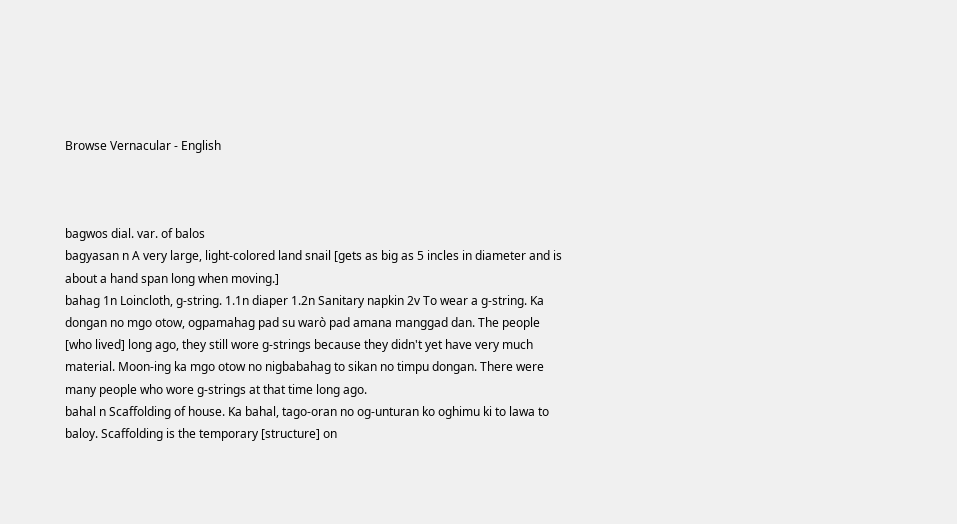Browse Vernacular - English



bagwos dial. var. of balos
bagyasan n A very large, light-colored land snail [gets as big as 5 incles in diameter and is about a hand span long when moving.]
bahag 1n Loincloth, g-string. 1.1n diaper 1.2n Sanitary napkin 2v To wear a g-string. Ka dongan no mgo otow, ogpamahag pad su warò pad amana manggad dan. The people [who lived] long ago, they still wore g-strings because they didn't yet have very much material. Moon-ing ka mgo otow no nigbabahag to sikan no timpu dongan. There were many people who wore g-strings at that time long ago.
bahal n Scaffolding of house. Ka bahal, tago-oran no og-unturan ko oghimu ki to lawa to baloy. Scaffolding is the temporary [structure] on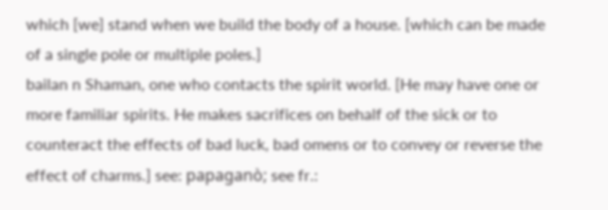which [we] stand when we build the body of a house. [which can be made of a single pole or multiple poles.]
bailan n Shaman, one who contacts the spirit world. [He may have one or more familiar spirits. He makes sacrifices on behalf of the sick or to counteract the effects of bad luck, bad omens or to convey or reverse the effect of charms.] see: papaganò; see fr.: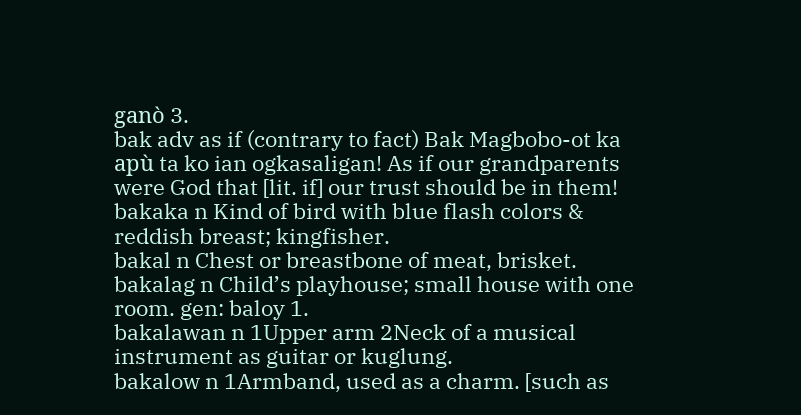ganò 3.
bak adv as if (contrary to fact) Bak Magbobo-ot ka apù ta ko ian ogkasaligan! As if our grandparents were God that [lit. if] our trust should be in them!
bakaka n Kind of bird with blue flash colors & reddish breast; kingfisher.
bakal n Chest or breastbone of meat, brisket.
bakalag n Child’s playhouse; small house with one room. gen: baloy 1.
bakalawan n 1Upper arm 2Neck of a musical instrument as guitar or kuglung.
bakalow n 1Armband, used as a charm. [such as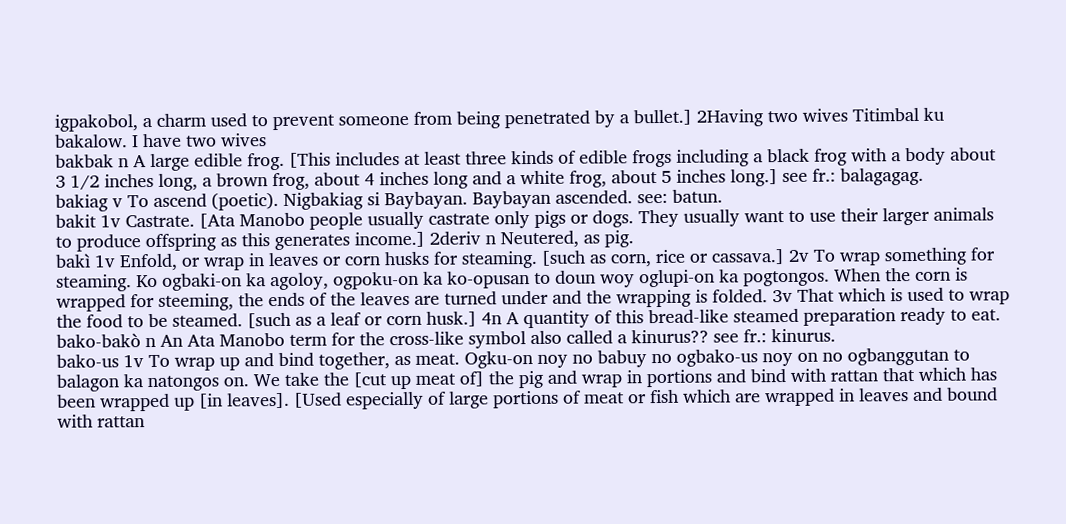igpakobol, a charm used to prevent someone from being penetrated by a bullet.] 2Having two wives Titimbal ku bakalow. I have two wives
bakbak n A large edible frog. [This includes at least three kinds of edible frogs including a black frog with a body about 3 1/2 inches long, a brown frog, about 4 inches long and a white frog, about 5 inches long.] see fr.: balagagag.
bakiag v To ascend (poetic). Nigbakiag si Baybayan. Baybayan ascended. see: batun.
bakit 1v Castrate. [Ata Manobo people usually castrate only pigs or dogs. They usually want to use their larger animals to produce offspring as this generates income.] 2deriv n Neutered, as pig.
bakì 1v Enfold, or wrap in leaves or corn husks for steaming. [such as corn, rice or cassava.] 2v To wrap something for steaming. Ko ogbaki-on ka agoloy, ogpoku-on ka ko-opusan to doun woy oglupi-on ka pogtongos. When the corn is wrapped for steeming, the ends of the leaves are turned under and the wrapping is folded. 3v That which is used to wrap the food to be steamed. [such as a leaf or corn husk.] 4n A quantity of this bread-like steamed preparation ready to eat.
bako-bakò n An Ata Manobo term for the cross-like symbol also called a kinurus?? see fr.: kinurus.
bako-us 1v To wrap up and bind together, as meat. Ogku-on noy no babuy no ogbako-us noy on no ogbanggutan to balagon ka natongos on. We take the [cut up meat of] the pig and wrap in portions and bind with rattan that which has been wrapped up [in leaves]. [Used especially of large portions of meat or fish which are wrapped in leaves and bound with rattan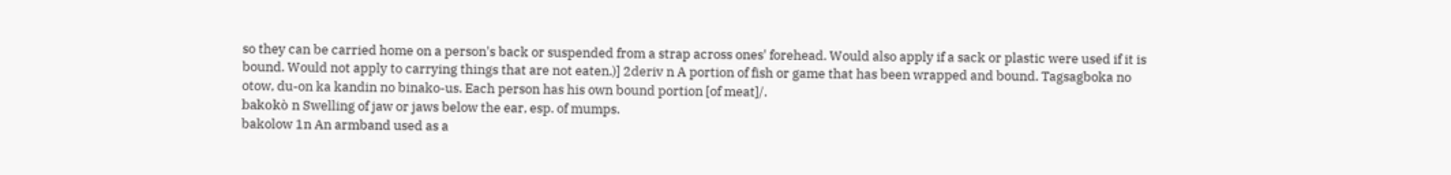so they can be carried home on a person's back or suspended from a strap across ones' forehead. Would also apply if a sack or plastic were used if it is bound. Would not apply to carrying things that are not eaten.)] 2deriv n A portion of fish or game that has been wrapped and bound. Tagsagboka no otow, du-on ka kandin no binako-us. Each person has his own bound portion [of meat]/.
bakokò n Swelling of jaw or jaws below the ear, esp. of mumps.
bakolow 1n An armband used as a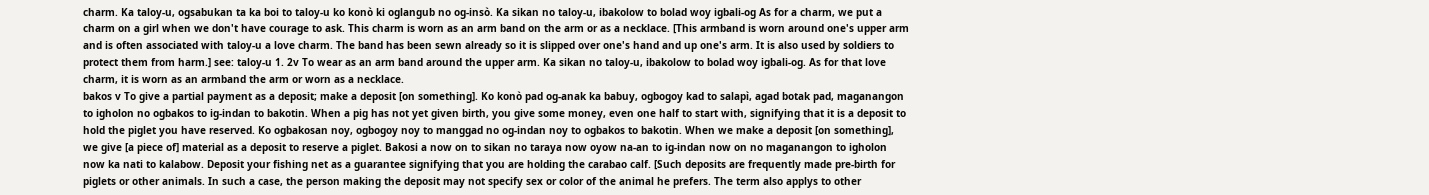charm. Ka taloy-u, ogsabukan ta ka boi to taloy-u ko konò ki oglangub no og-insò. Ka sikan no taloy-u, ibakolow to bolad woy igbali-og As for a charm, we put a charm on a girl when we don't have courage to ask. This charm is worn as an arm band on the arm or as a necklace. [This armband is worn around one's upper arm and is often associated with taloy-u a love charm. The band has been sewn already so it is slipped over one's hand and up one's arm. It is also used by soldiers to protect them from harm.] see: taloy-u 1. 2v To wear as an arm band around the upper arm. Ka sikan no taloy-u, ibakolow to bolad woy igbali-og. As for that love charm, it is worn as an armband the arm or worn as a necklace.
bakos v To give a partial payment as a deposit; make a deposit [on something]. Ko konò pad og-anak ka babuy, ogbogoy kad to salapì, agad botak pad, maganangon to igholon no ogbakos to ig-indan to bakotin. When a pig has not yet given birth, you give some money, even one half to start with, signifying that it is a deposit to hold the piglet you have reserved. Ko ogbakosan noy, ogbogoy noy to manggad no og-indan noy to ogbakos to bakotin. When we make a deposit [on something], we give [a piece of] material as a deposit to reserve a piglet. Bakosi a now on to sikan no taraya now oyow na-an to ig-indan now on no maganangon to igholon now ka nati to kalabow. Deposit your fishing net as a guarantee signifying that you are holding the carabao calf. [Such deposits are frequently made pre-birth for piglets or other animals. In such a case, the person making the deposit may not specify sex or color of the animal he prefers. The term also applys to other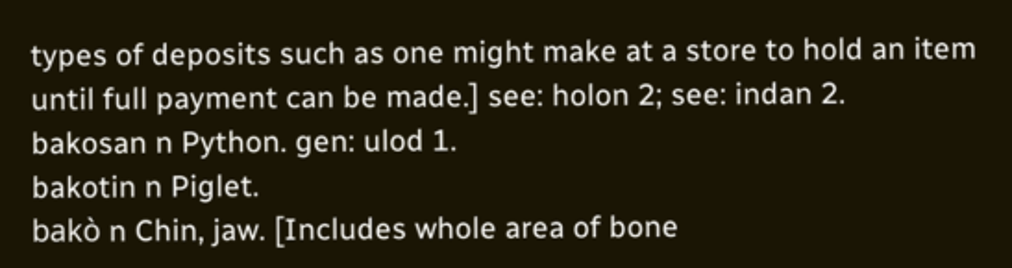types of deposits such as one might make at a store to hold an item until full payment can be made.] see: holon 2; see: indan 2.
bakosan n Python. gen: ulod 1.
bakotin n Piglet.
bakò n Chin, jaw. [Includes whole area of bone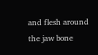and flesh around the jaw bone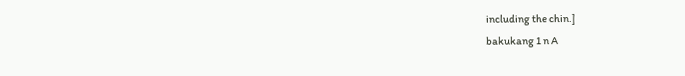including the chin.]
bakukang 1 n A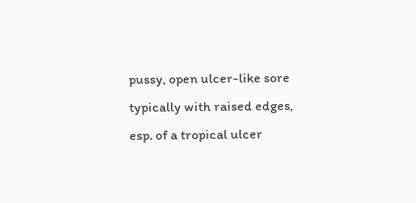pussy, open ulcer-like sore typically with raised edges, esp. of a tropical ulcer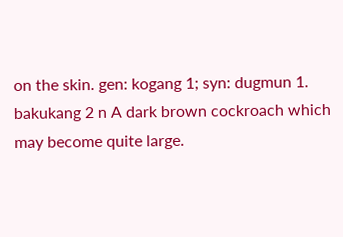on the skin. gen: kogang 1; syn: dugmun 1.
bakukang 2 n A dark brown cockroach which may become quite large.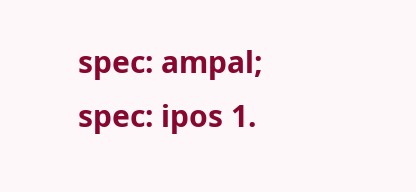spec: ampal; spec: ipos 1.